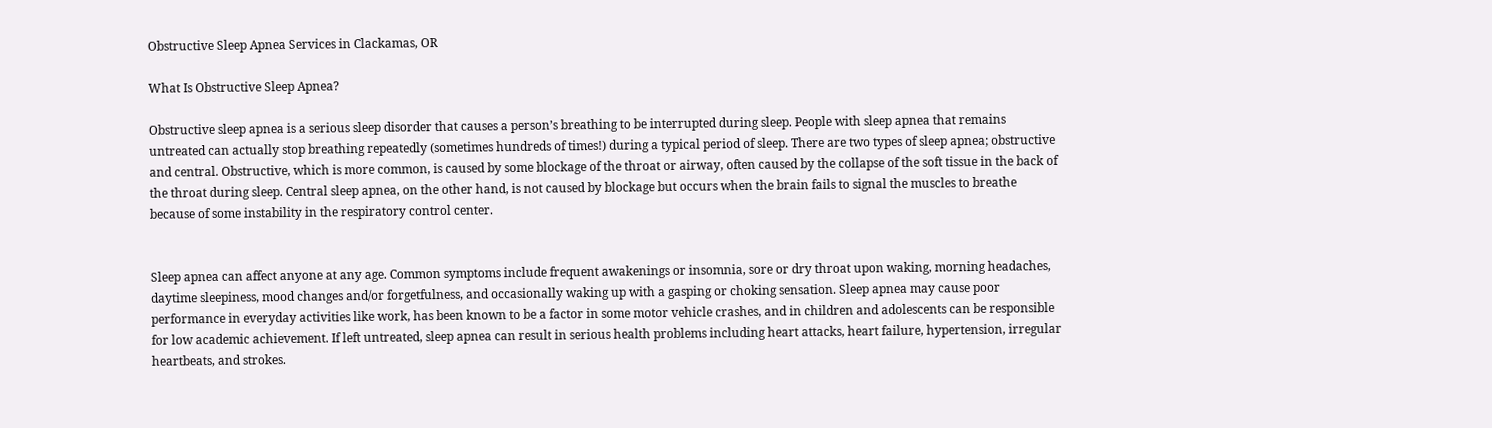Obstructive Sleep Apnea Services in Clackamas, OR

What Is Obstructive Sleep Apnea?

Obstructive sleep apnea is a serious sleep disorder that causes a person’s breathing to be interrupted during sleep. People with sleep apnea that remains untreated can actually stop breathing repeatedly (sometimes hundreds of times!) during a typical period of sleep. There are two types of sleep apnea; obstructive and central. Obstructive, which is more common, is caused by some blockage of the throat or airway, often caused by the collapse of the soft tissue in the back of the throat during sleep. Central sleep apnea, on the other hand, is not caused by blockage but occurs when the brain fails to signal the muscles to breathe because of some instability in the respiratory control center.


Sleep apnea can affect anyone at any age. Common symptoms include frequent awakenings or insomnia, sore or dry throat upon waking, morning headaches, daytime sleepiness, mood changes and/or forgetfulness, and occasionally waking up with a gasping or choking sensation. Sleep apnea may cause poor performance in everyday activities like work, has been known to be a factor in some motor vehicle crashes, and in children and adolescents can be responsible for low academic achievement. If left untreated, sleep apnea can result in serious health problems including heart attacks, heart failure, hypertension, irregular heartbeats, and strokes.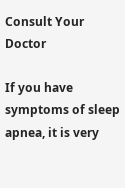Consult Your Doctor

If you have symptoms of sleep apnea, it is very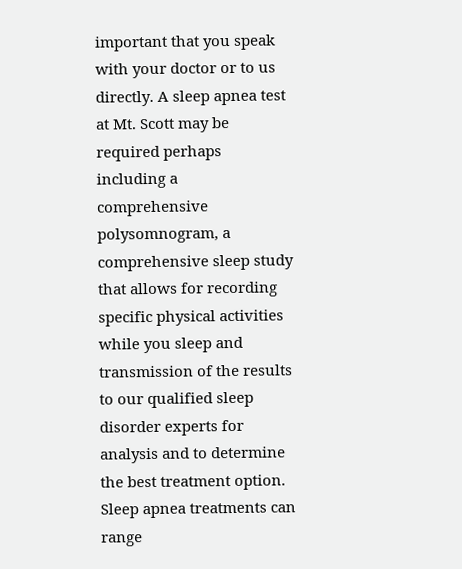important that you speak with your doctor or to us directly. A sleep apnea test at Mt. Scott may be required perhaps including a comprehensive polysomnogram, a comprehensive sleep study that allows for recording specific physical activities while you sleep and transmission of the results to our qualified sleep disorder experts for analysis and to determine the best treatment option. Sleep apnea treatments can range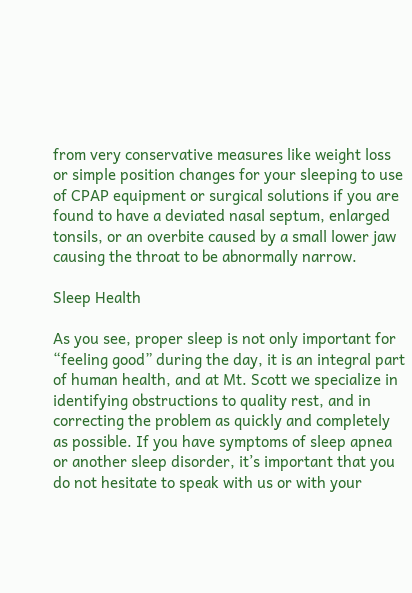from very conservative measures like weight loss or simple position changes for your sleeping to use of CPAP equipment or surgical solutions if you are found to have a deviated nasal septum, enlarged tonsils, or an overbite caused by a small lower jaw causing the throat to be abnormally narrow.

Sleep Health

As you see, proper sleep is not only important for “feeling good” during the day, it is an integral part of human health, and at Mt. Scott we specialize in identifying obstructions to quality rest, and in correcting the problem as quickly and completely as possible. If you have symptoms of sleep apnea or another sleep disorder, it’s important that you do not hesitate to speak with us or with your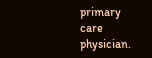primary care physician.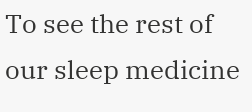To see the rest of our sleep medicine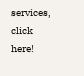services, click here!